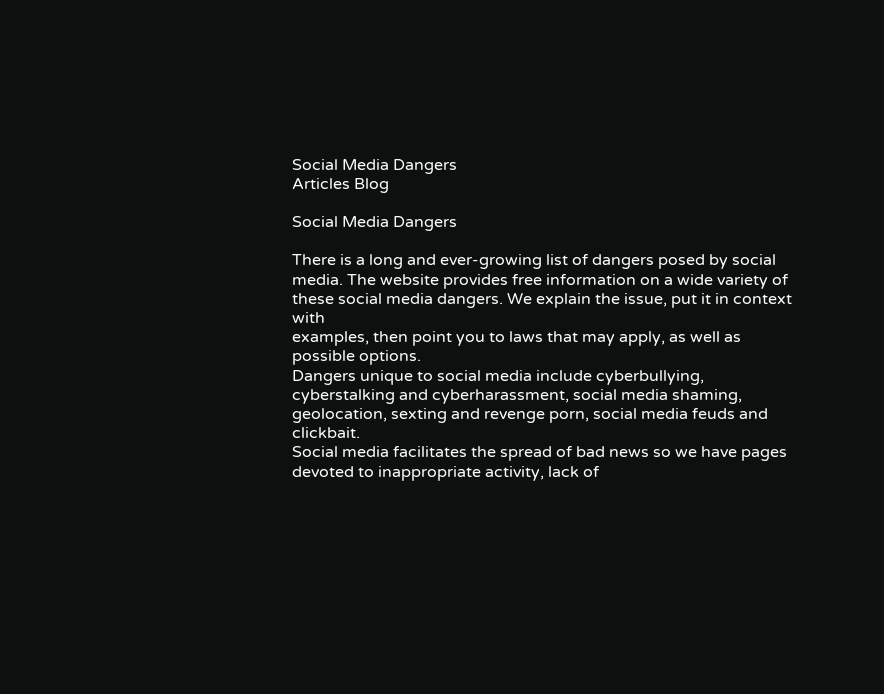Social Media Dangers
Articles Blog

Social Media Dangers

There is a long and ever-growing list of dangers posed by social media. The website provides free information on a wide variety of these social media dangers. We explain the issue, put it in context with
examples, then point you to laws that may apply, as well as possible options.
Dangers unique to social media include cyberbullying, cyberstalking and cyberharassment, social media shaming, geolocation, sexting and revenge porn, social media feuds and clickbait.
Social media facilitates the spread of bad news so we have pages devoted to inappropriate activity, lack of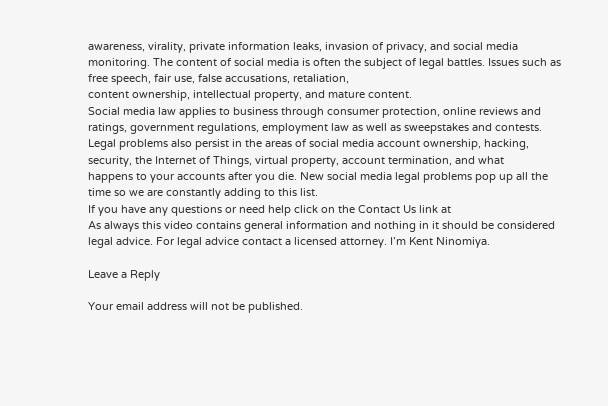awareness, virality, private information leaks, invasion of privacy, and social media monitoring. The content of social media is often the subject of legal battles. Issues such as free speech, fair use, false accusations, retaliation,
content ownership, intellectual property, and mature content.
Social media law applies to business through consumer protection, online reviews and
ratings, government regulations, employment law as well as sweepstakes and contests.
Legal problems also persist in the areas of social media account ownership, hacking, security, the Internet of Things, virtual property, account termination, and what
happens to your accounts after you die. New social media legal problems pop up all the time so we are constantly adding to this list.
If you have any questions or need help click on the Contact Us link at
As always this video contains general information and nothing in it should be considered legal advice. For legal advice contact a licensed attorney. I’m Kent Ninomiya.

Leave a Reply

Your email address will not be published.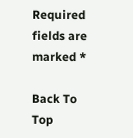Required fields are marked *

Back To Top